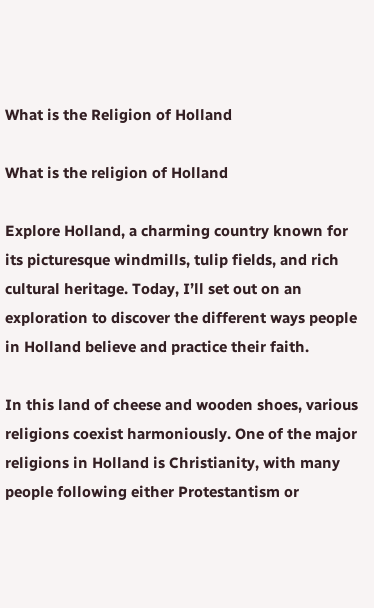What is the Religion of Holland

What is the religion of Holland

Explore Holland, a charming country known for its picturesque windmills, tulip fields, and rich cultural heritage. Today, I’ll set out on an exploration to discover the different ways people in Holland believe and practice their faith.

In this land of cheese and wooden shoes, various religions coexist harmoniously. One of the major religions in Holland is Christianity, with many people following either Protestantism or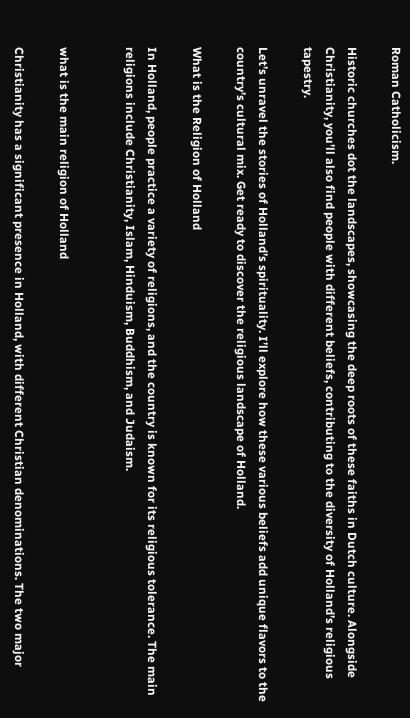Roman Catholicism.

Historic churches dot the landscapes, showcasing the deep roots of these faiths in Dutch culture. Alongside Christianity, you’ll also find people with different beliefs, contributing to the diversity of Holland’s religious tapestry.

Let’s unravel the stories of Holland’s spirituality. I’ll explore how these various beliefs add unique flavors to the country’s cultural mix. Get ready to discover the religious landscape of Holland.

What is the Religion of Holland

In Holland, people practice a variety of religions, and the country is known for its religious tolerance. The main religions include Christianity, Islam, Hinduism, Buddhism, and Judaism.


what is the main religion of Holland

Christianity has a significant presence in Holland, with different Christian denominations. The two major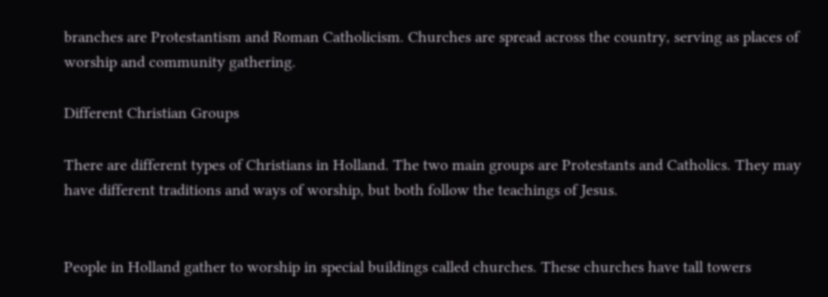branches are Protestantism and Roman Catholicism. Churches are spread across the country, serving as places of worship and community gathering.

Different Christian Groups

There are different types of Christians in Holland. The two main groups are Protestants and Catholics. They may have different traditions and ways of worship, but both follow the teachings of Jesus.


People in Holland gather to worship in special buildings called churches. These churches have tall towers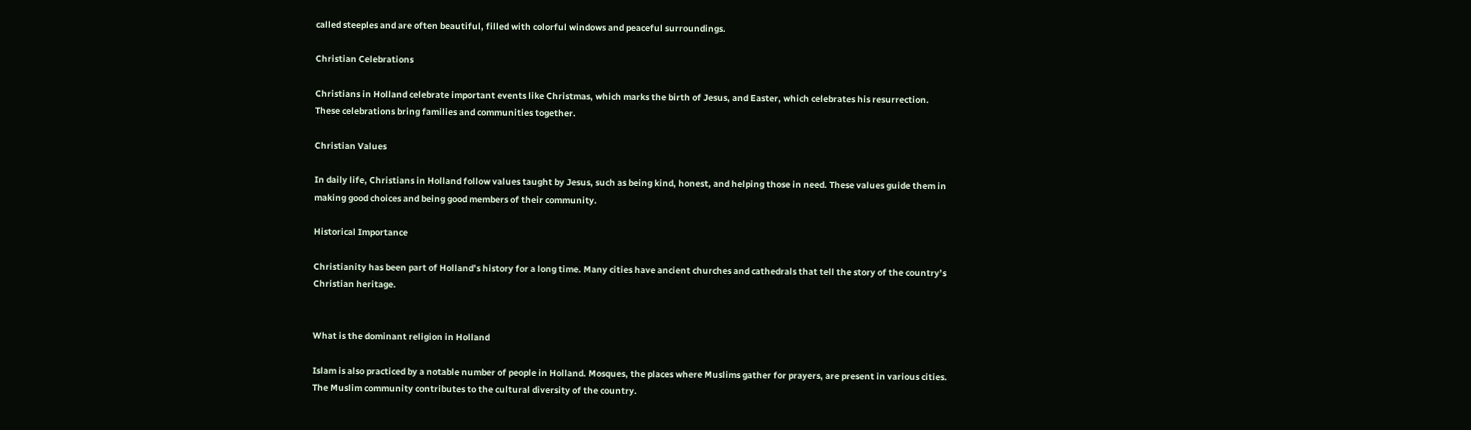called steeples and are often beautiful, filled with colorful windows and peaceful surroundings.

Christian Celebrations

Christians in Holland celebrate important events like Christmas, which marks the birth of Jesus, and Easter, which celebrates his resurrection. These celebrations bring families and communities together.

Christian Values

In daily life, Christians in Holland follow values taught by Jesus, such as being kind, honest, and helping those in need. These values guide them in making good choices and being good members of their community.

Historical Importance

Christianity has been part of Holland’s history for a long time. Many cities have ancient churches and cathedrals that tell the story of the country’s Christian heritage.


What is the dominant religion in Holland

Islam is also practiced by a notable number of people in Holland. Mosques, the places where Muslims gather for prayers, are present in various cities. The Muslim community contributes to the cultural diversity of the country.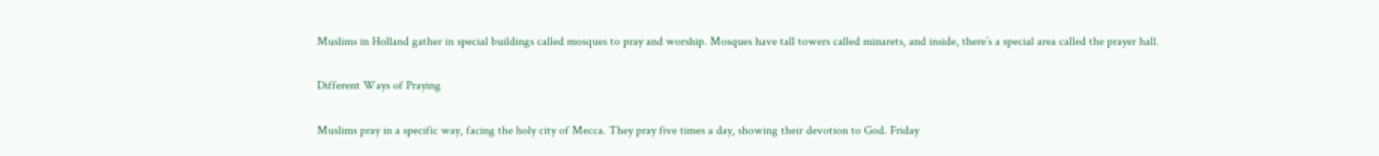Muslims in Holland gather in special buildings called mosques to pray and worship. Mosques have tall towers called minarets, and inside, there’s a special area called the prayer hall.

Different Ways of Praying

Muslims pray in a specific way, facing the holy city of Mecca. They pray five times a day, showing their devotion to God. Friday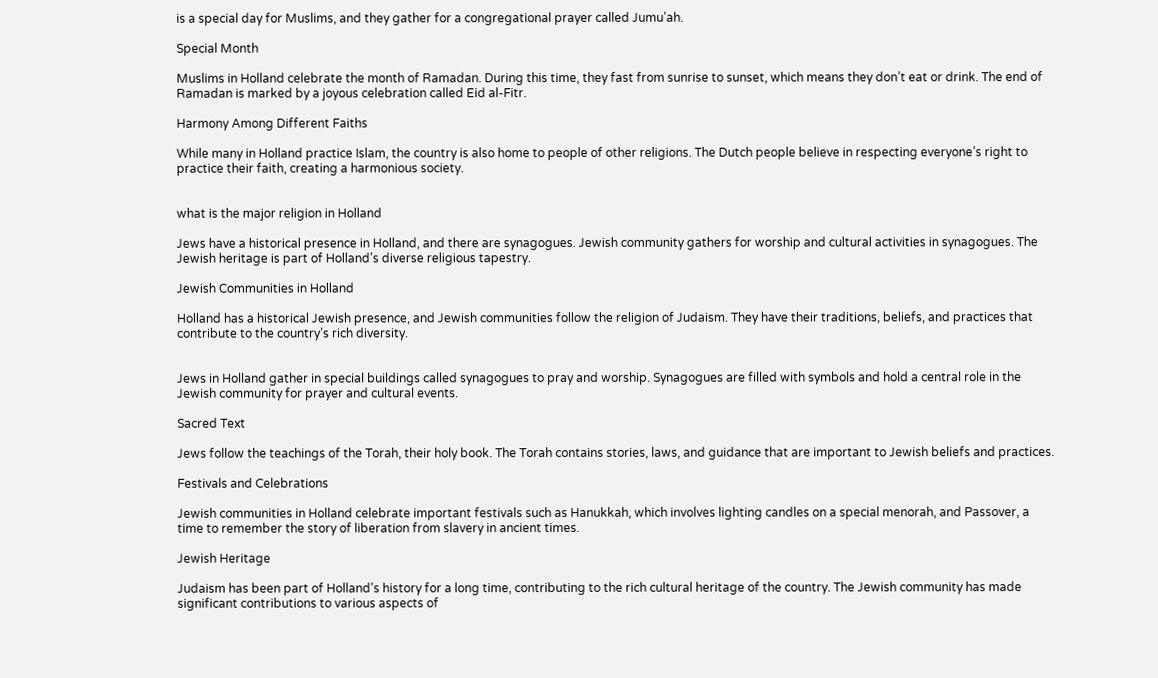is a special day for Muslims, and they gather for a congregational prayer called Jumu’ah.

Special Month

Muslims in Holland celebrate the month of Ramadan. During this time, they fast from sunrise to sunset, which means they don’t eat or drink. The end of Ramadan is marked by a joyous celebration called Eid al-Fitr.

Harmony Among Different Faiths

While many in Holland practice Islam, the country is also home to people of other religions. The Dutch people believe in respecting everyone’s right to practice their faith, creating a harmonious society.


what is the major religion in Holland

Jews have a historical presence in Holland, and there are synagogues. Jewish community gathers for worship and cultural activities in synagogues. The Jewish heritage is part of Holland’s diverse religious tapestry.

Jewish Communities in Holland

Holland has a historical Jewish presence, and Jewish communities follow the religion of Judaism. They have their traditions, beliefs, and practices that contribute to the country’s rich diversity.


Jews in Holland gather in special buildings called synagogues to pray and worship. Synagogues are filled with symbols and hold a central role in the Jewish community for prayer and cultural events.

Sacred Text

Jews follow the teachings of the Torah, their holy book. The Torah contains stories, laws, and guidance that are important to Jewish beliefs and practices.

Festivals and Celebrations

Jewish communities in Holland celebrate important festivals such as Hanukkah, which involves lighting candles on a special menorah, and Passover, a time to remember the story of liberation from slavery in ancient times.

Jewish Heritage

Judaism has been part of Holland’s history for a long time, contributing to the rich cultural heritage of the country. The Jewish community has made significant contributions to various aspects of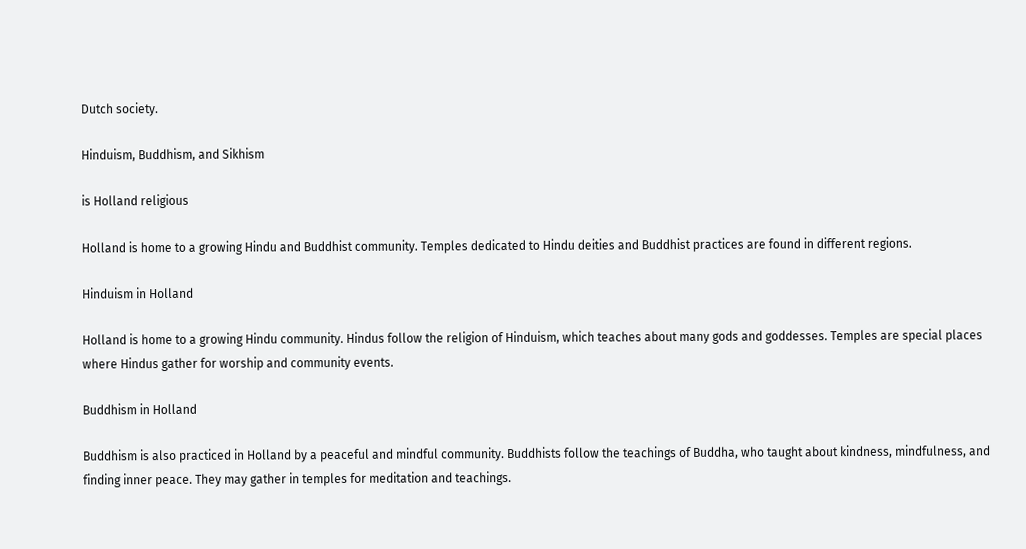Dutch society.

Hinduism, Buddhism, and Sikhism

is Holland religious

Holland is home to a growing Hindu and Buddhist community. Temples dedicated to Hindu deities and Buddhist practices are found in different regions.

Hinduism in Holland

Holland is home to a growing Hindu community. Hindus follow the religion of Hinduism, which teaches about many gods and goddesses. Temples are special places where Hindus gather for worship and community events.

Buddhism in Holland

Buddhism is also practiced in Holland by a peaceful and mindful community. Buddhists follow the teachings of Buddha, who taught about kindness, mindfulness, and finding inner peace. They may gather in temples for meditation and teachings.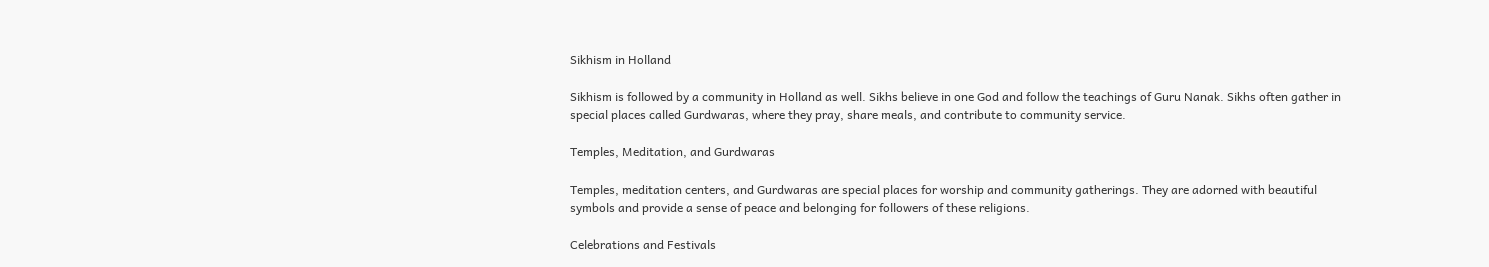Sikhism in Holland

Sikhism is followed by a community in Holland as well. Sikhs believe in one God and follow the teachings of Guru Nanak. Sikhs often gather in special places called Gurdwaras, where they pray, share meals, and contribute to community service.

Temples, Meditation, and Gurdwaras

Temples, meditation centers, and Gurdwaras are special places for worship and community gatherings. They are adorned with beautiful symbols and provide a sense of peace and belonging for followers of these religions.

Celebrations and Festivals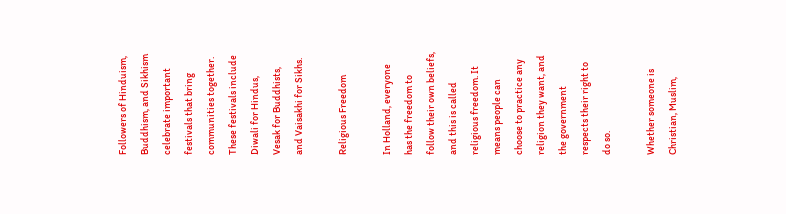Followers of Hinduism, Buddhism, and Sikhism celebrate important festivals that bring communities together. These festivals include Diwali for Hindus, Vesak for Buddhists, and Vaisakhi for Sikhs.

Religious Freedom

In Holland, everyone has the freedom to follow their own beliefs, and this is called religious freedom. It means people can choose to practice any religion they want, and the government respects their right to do so.

Whether someone is Christian, Muslim,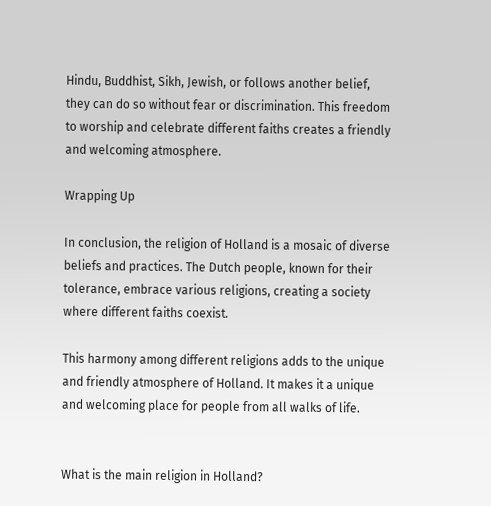Hindu, Buddhist, Sikh, Jewish, or follows another belief, they can do so without fear or discrimination. This freedom to worship and celebrate different faiths creates a friendly and welcoming atmosphere.

Wrapping Up

In conclusion, the religion of Holland is a mosaic of diverse beliefs and practices. The Dutch people, known for their tolerance, embrace various religions, creating a society where different faiths coexist.

This harmony among different religions adds to the unique and friendly atmosphere of Holland. It makes it a unique and welcoming place for people from all walks of life.


What is the main religion in Holland?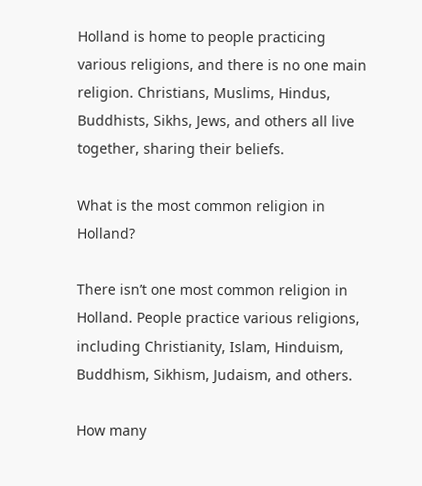Holland is home to people practicing various religions, and there is no one main religion. Christians, Muslims, Hindus, Buddhists, Sikhs, Jews, and others all live together, sharing their beliefs.

What is the most common religion in Holland?

There isn’t one most common religion in Holland. People practice various religions, including Christianity, Islam, Hinduism, Buddhism, Sikhism, Judaism, and others.

How many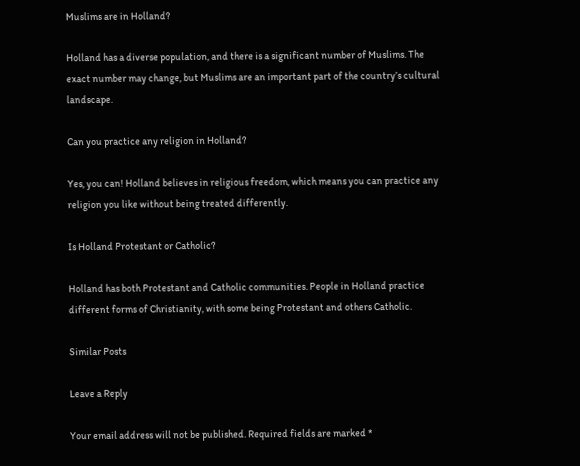Muslims are in Holland?

Holland has a diverse population, and there is a significant number of Muslims. The exact number may change, but Muslims are an important part of the country’s cultural landscape.

Can you practice any religion in Holland?

Yes, you can! Holland believes in religious freedom, which means you can practice any religion you like without being treated differently.

Is Holland Protestant or Catholic?

Holland has both Protestant and Catholic communities. People in Holland practice different forms of Christianity, with some being Protestant and others Catholic.

Similar Posts

Leave a Reply

Your email address will not be published. Required fields are marked *